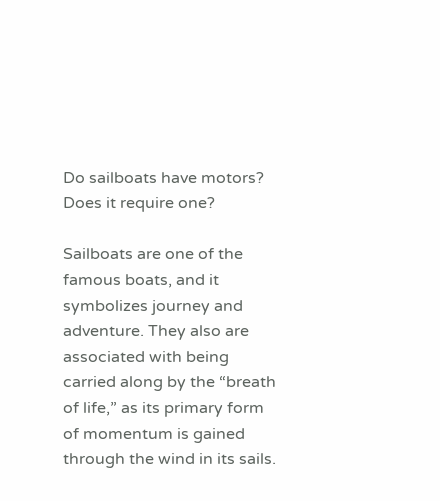Do sailboats have motors? Does it require one?

Sailboats are one of the famous boats, and it symbolizes journey and adventure. They also are associated with being carried along by the “breath of life,” as its primary form of momentum is gained through the wind in its sails.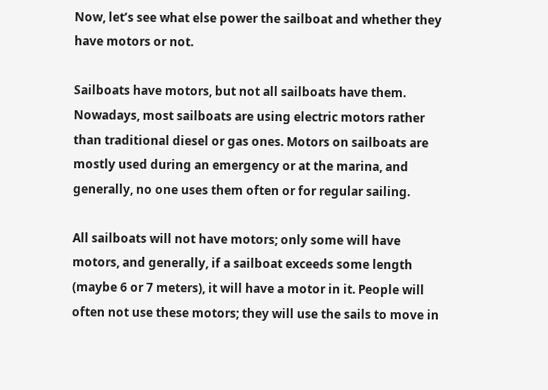Now, let’s see what else power the sailboat and whether they have motors or not.

Sailboats have motors, but not all sailboats have them. Nowadays, most sailboats are using electric motors rather than traditional diesel or gas ones. Motors on sailboats are mostly used during an emergency or at the marina, and generally, no one uses them often or for regular sailing.

All sailboats will not have motors; only some will have motors, and generally, if a sailboat exceeds some length (maybe 6 or 7 meters), it will have a motor in it. People will often not use these motors; they will use the sails to move in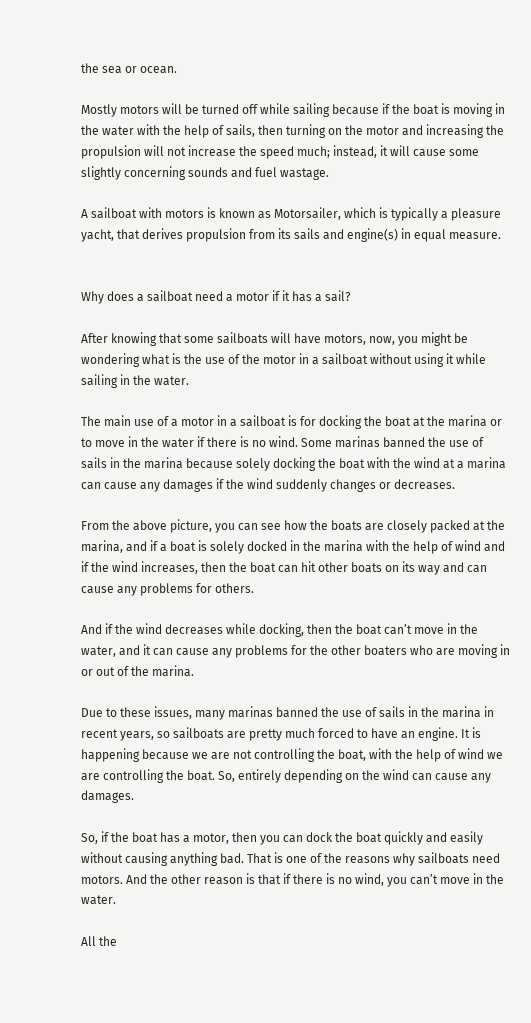the sea or ocean.

Mostly motors will be turned off while sailing because if the boat is moving in the water with the help of sails, then turning on the motor and increasing the propulsion will not increase the speed much; instead, it will cause some slightly concerning sounds and fuel wastage.

A sailboat with motors is known as Motorsailer, which is typically a pleasure yacht, that derives propulsion from its sails and engine(s) in equal measure.


Why does a sailboat need a motor if it has a sail?

After knowing that some sailboats will have motors, now, you might be wondering what is the use of the motor in a sailboat without using it while sailing in the water.

The main use of a motor in a sailboat is for docking the boat at the marina or to move in the water if there is no wind. Some marinas banned the use of sails in the marina because solely docking the boat with the wind at a marina can cause any damages if the wind suddenly changes or decreases.

From the above picture, you can see how the boats are closely packed at the marina, and if a boat is solely docked in the marina with the help of wind and if the wind increases, then the boat can hit other boats on its way and can cause any problems for others.

And if the wind decreases while docking, then the boat can’t move in the water, and it can cause any problems for the other boaters who are moving in or out of the marina.

Due to these issues, many marinas banned the use of sails in the marina in recent years, so sailboats are pretty much forced to have an engine. It is happening because we are not controlling the boat, with the help of wind we are controlling the boat. So, entirely depending on the wind can cause any damages.

So, if the boat has a motor, then you can dock the boat quickly and easily without causing anything bad. That is one of the reasons why sailboats need motors. And the other reason is that if there is no wind, you can’t move in the water.

All the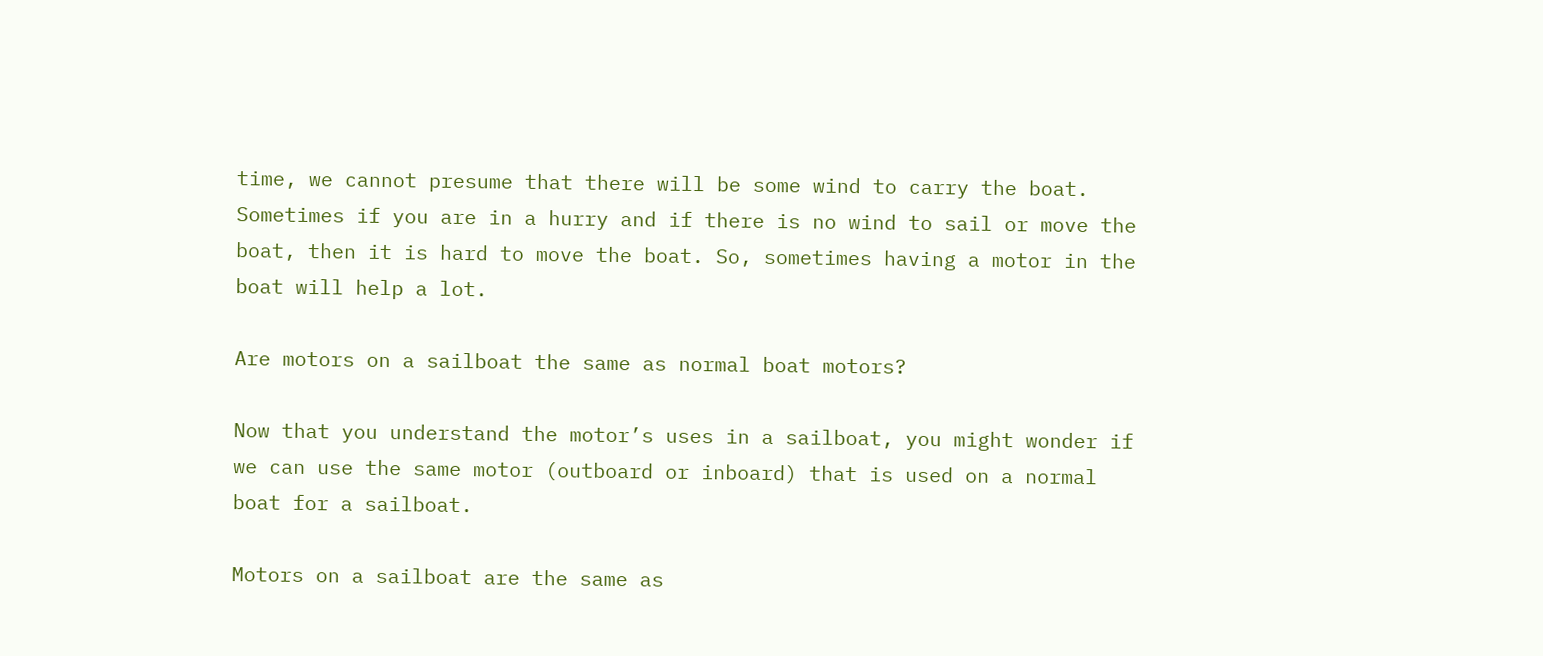time, we cannot presume that there will be some wind to carry the boat. Sometimes if you are in a hurry and if there is no wind to sail or move the boat, then it is hard to move the boat. So, sometimes having a motor in the boat will help a lot.

Are motors on a sailboat the same as normal boat motors?

Now that you understand the motor’s uses in a sailboat, you might wonder if we can use the same motor (outboard or inboard) that is used on a normal boat for a sailboat.

Motors on a sailboat are the same as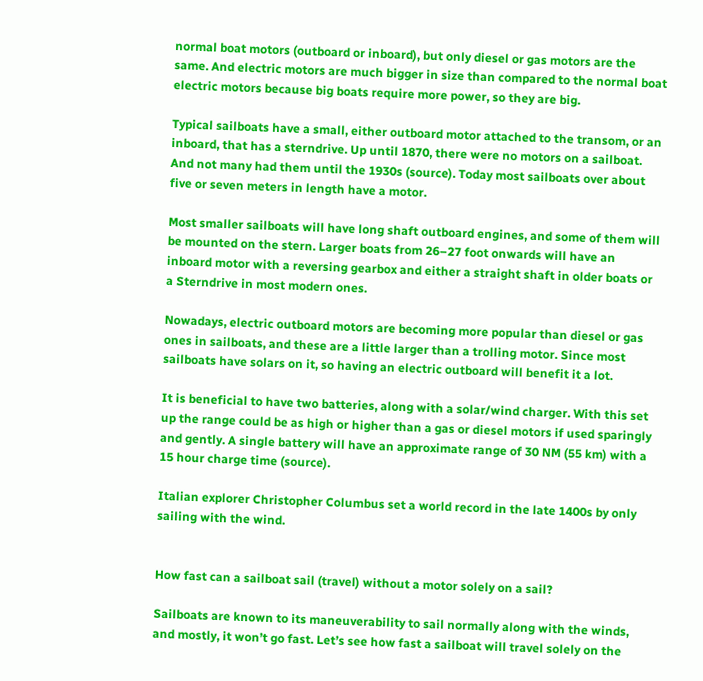normal boat motors (outboard or inboard), but only diesel or gas motors are the same. And electric motors are much bigger in size than compared to the normal boat electric motors because big boats require more power, so they are big.

Typical sailboats have a small, either outboard motor attached to the transom, or an inboard, that has a sterndrive. Up until 1870, there were no motors on a sailboat. And not many had them until the 1930s (source). Today most sailboats over about five or seven meters in length have a motor.

Most smaller sailboats will have long shaft outboard engines, and some of them will be mounted on the stern. Larger boats from 26–27 foot onwards will have an inboard motor with a reversing gearbox and either a straight shaft in older boats or a Sterndrive in most modern ones.

Nowadays, electric outboard motors are becoming more popular than diesel or gas ones in sailboats, and these are a little larger than a trolling motor. Since most sailboats have solars on it, so having an electric outboard will benefit it a lot.

It is beneficial to have two batteries, along with a solar/wind charger. With this set up the range could be as high or higher than a gas or diesel motors if used sparingly and gently. A single battery will have an approximate range of 30 NM (55 km) with a 15 hour charge time (source).

Italian explorer Christopher Columbus set a world record in the late 1400s by only sailing with the wind.


How fast can a sailboat sail (travel) without a motor solely on a sail?

Sailboats are known to its maneuverability to sail normally along with the winds, and mostly, it won’t go fast. Let’s see how fast a sailboat will travel solely on the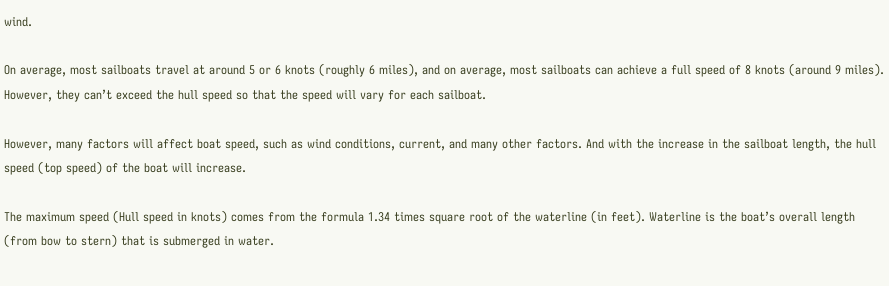wind.

On average, most sailboats travel at around 5 or 6 knots (roughly 6 miles), and on average, most sailboats can achieve a full speed of 8 knots (around 9 miles). However, they can’t exceed the hull speed so that the speed will vary for each sailboat.

However, many factors will affect boat speed, such as wind conditions, current, and many other factors. And with the increase in the sailboat length, the hull speed (top speed) of the boat will increase.

The maximum speed (Hull speed in knots) comes from the formula 1.34 times square root of the waterline (in feet). Waterline is the boat’s overall length (from bow to stern) that is submerged in water.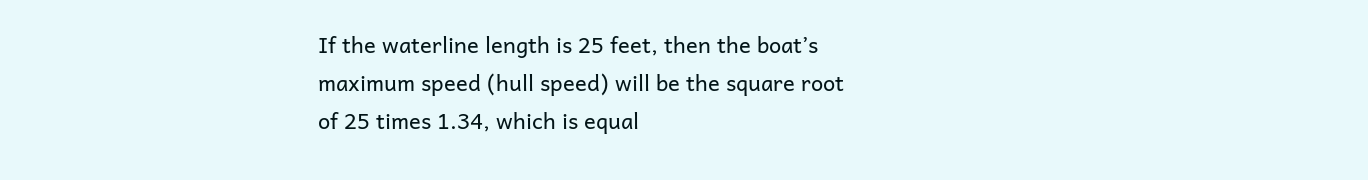If the waterline length is 25 feet, then the boat’s maximum speed (hull speed) will be the square root of 25 times 1.34, which is equal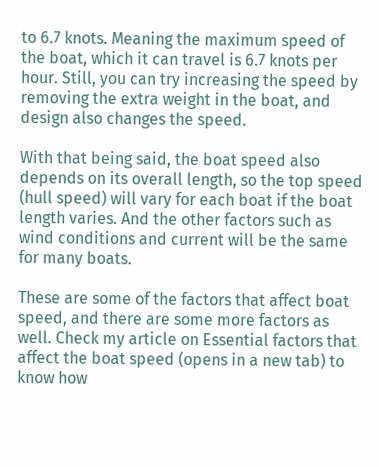to 6.7 knots. Meaning the maximum speed of the boat, which it can travel is 6.7 knots per hour. Still, you can try increasing the speed by removing the extra weight in the boat, and design also changes the speed.

With that being said, the boat speed also depends on its overall length, so the top speed (hull speed) will vary for each boat if the boat length varies. And the other factors such as wind conditions and current will be the same for many boats.

These are some of the factors that affect boat speed, and there are some more factors as well. Check my article on Essential factors that affect the boat speed (opens in a new tab) to know how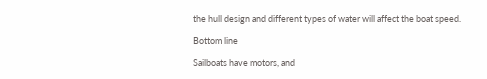the hull design and different types of water will affect the boat speed.

Bottom line

Sailboats have motors, and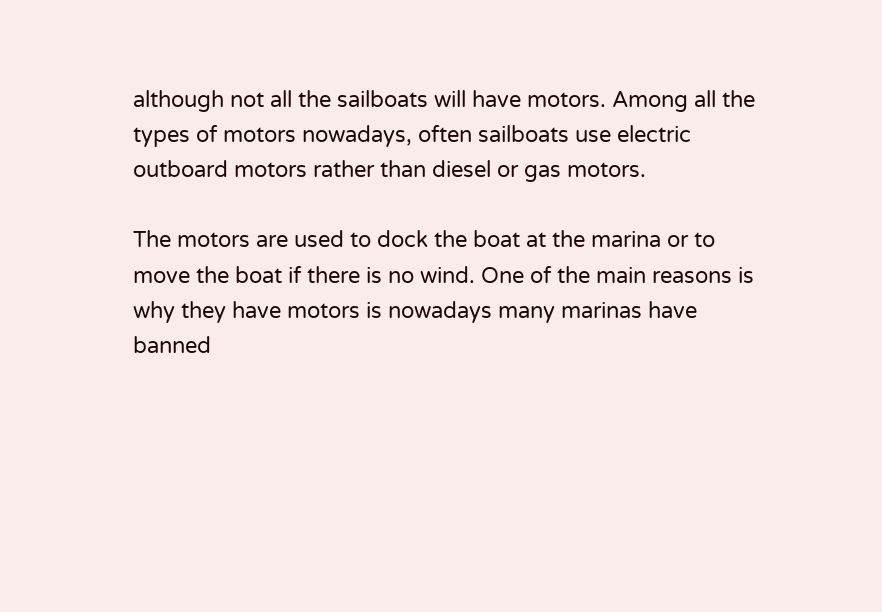although not all the sailboats will have motors. Among all the types of motors nowadays, often sailboats use electric outboard motors rather than diesel or gas motors.

The motors are used to dock the boat at the marina or to move the boat if there is no wind. One of the main reasons is why they have motors is nowadays many marinas have banned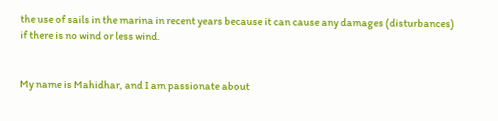the use of sails in the marina in recent years because it can cause any damages (disturbances) if there is no wind or less wind.


My name is Mahidhar, and I am passionate about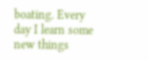boating. Every day I learn some new things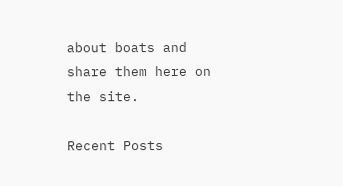about boats and share them here on the site.

Recent Posts